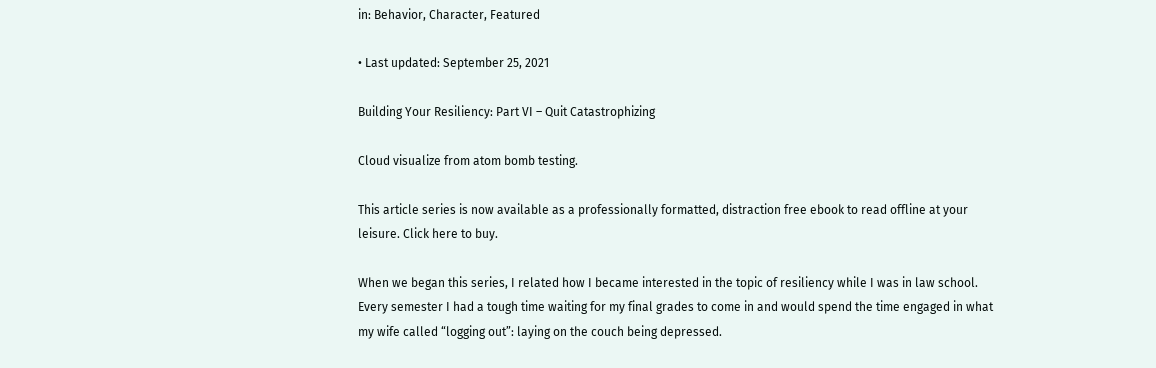in: Behavior, Character, Featured

• Last updated: September 25, 2021

Building Your Resiliency: Part VI – Quit Catastrophizing

Cloud visualize from atom bomb testing.

This article series is now available as a professionally formatted, distraction free ebook to read offline at your leisure. Click here to buy.

When we began this series, I related how I became interested in the topic of resiliency while I was in law school. Every semester I had a tough time waiting for my final grades to come in and would spend the time engaged in what my wife called “logging out”: laying on the couch being depressed.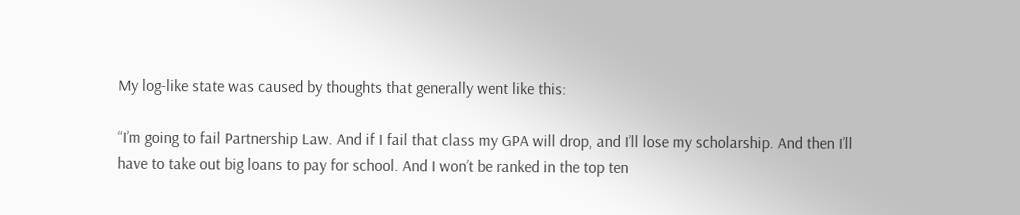My log-like state was caused by thoughts that generally went like this:

“I’m going to fail Partnership Law. And if I fail that class my GPA will drop, and I’ll lose my scholarship. And then I’ll have to take out big loans to pay for school. And I won’t be ranked in the top ten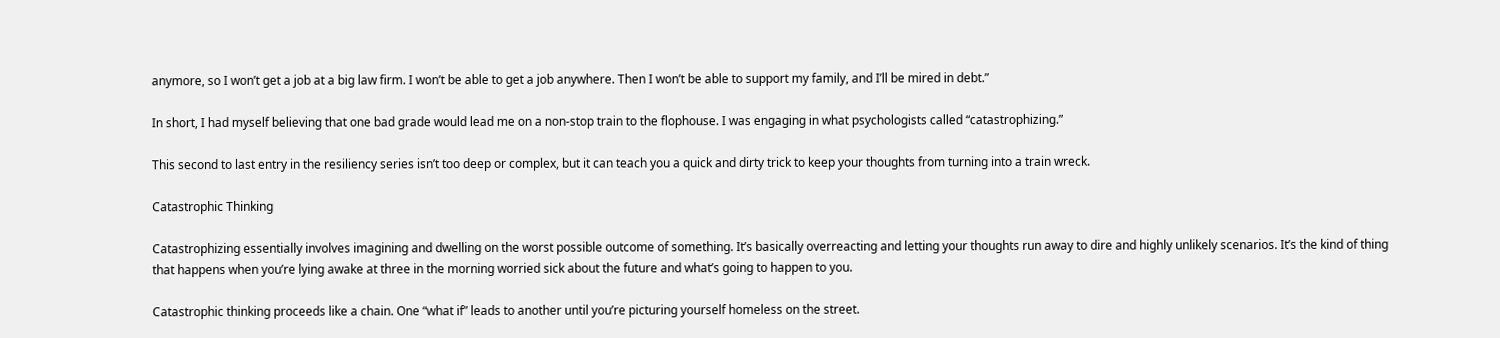anymore, so I won’t get a job at a big law firm. I won’t be able to get a job anywhere. Then I won’t be able to support my family, and I’ll be mired in debt.”

In short, I had myself believing that one bad grade would lead me on a non-stop train to the flophouse. I was engaging in what psychologists called “catastrophizing.”

This second to last entry in the resiliency series isn’t too deep or complex, but it can teach you a quick and dirty trick to keep your thoughts from turning into a train wreck.

Catastrophic Thinking

Catastrophizing essentially involves imagining and dwelling on the worst possible outcome of something. It’s basically overreacting and letting your thoughts run away to dire and highly unlikely scenarios. It’s the kind of thing that happens when you’re lying awake at three in the morning worried sick about the future and what’s going to happen to you.

Catastrophic thinking proceeds like a chain. One “what if” leads to another until you’re picturing yourself homeless on the street.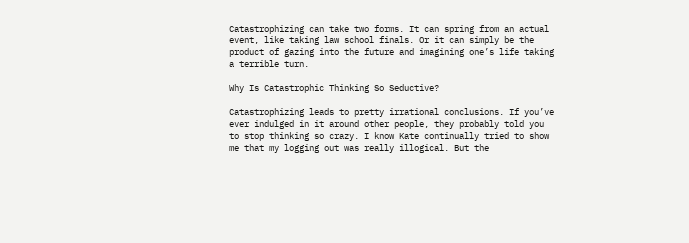Catastrophizing can take two forms. It can spring from an actual event, like taking law school finals. Or it can simply be the product of gazing into the future and imagining one’s life taking a terrible turn.

Why Is Catastrophic Thinking So Seductive?

Catastrophizing leads to pretty irrational conclusions. If you’ve ever indulged in it around other people, they probably told you to stop thinking so crazy. I know Kate continually tried to show me that my logging out was really illogical. But the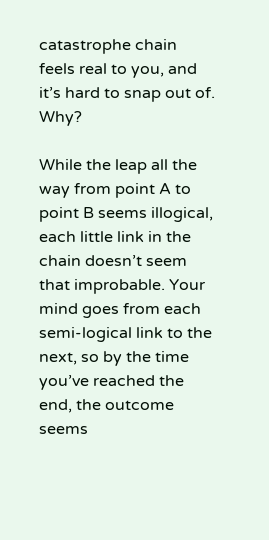catastrophe chain feels real to you, and it’s hard to snap out of. Why?

While the leap all the way from point A to point B seems illogical, each little link in the chain doesn’t seem that improbable. Your mind goes from each semi-logical link to the next, so by the time you’ve reached the end, the outcome seems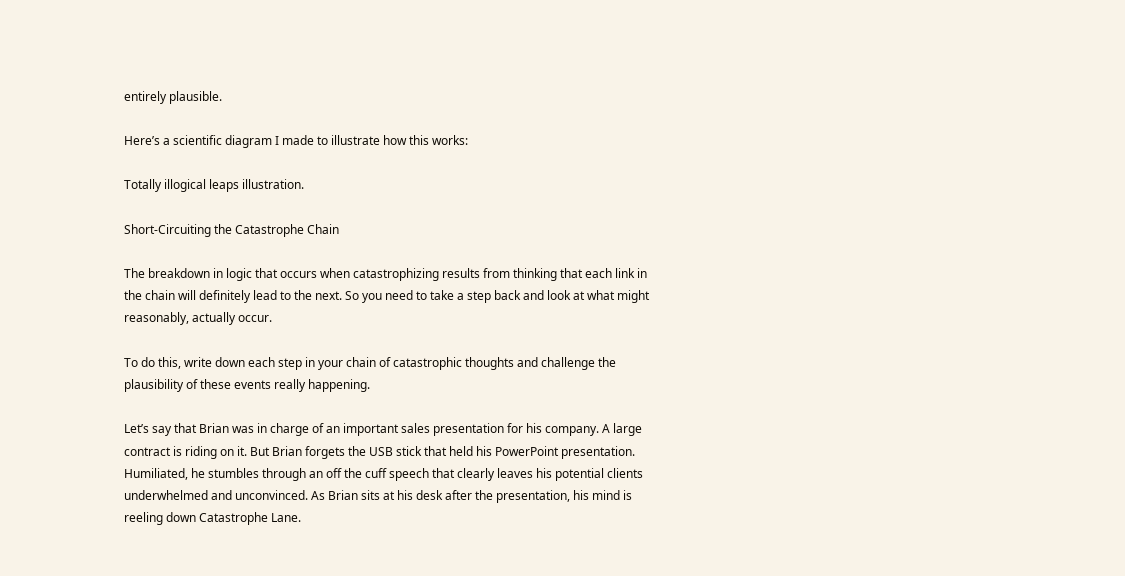entirely plausible.

Here’s a scientific diagram I made to illustrate how this works:

Totally illogical leaps illustration.

Short-Circuiting the Catastrophe Chain

The breakdown in logic that occurs when catastrophizing results from thinking that each link in the chain will definitely lead to the next. So you need to take a step back and look at what might reasonably, actually occur.

To do this, write down each step in your chain of catastrophic thoughts and challenge the plausibility of these events really happening.

Let’s say that Brian was in charge of an important sales presentation for his company. A large contract is riding on it. But Brian forgets the USB stick that held his PowerPoint presentation. Humiliated, he stumbles through an off the cuff speech that clearly leaves his potential clients underwhelmed and unconvinced. As Brian sits at his desk after the presentation, his mind is reeling down Catastrophe Lane.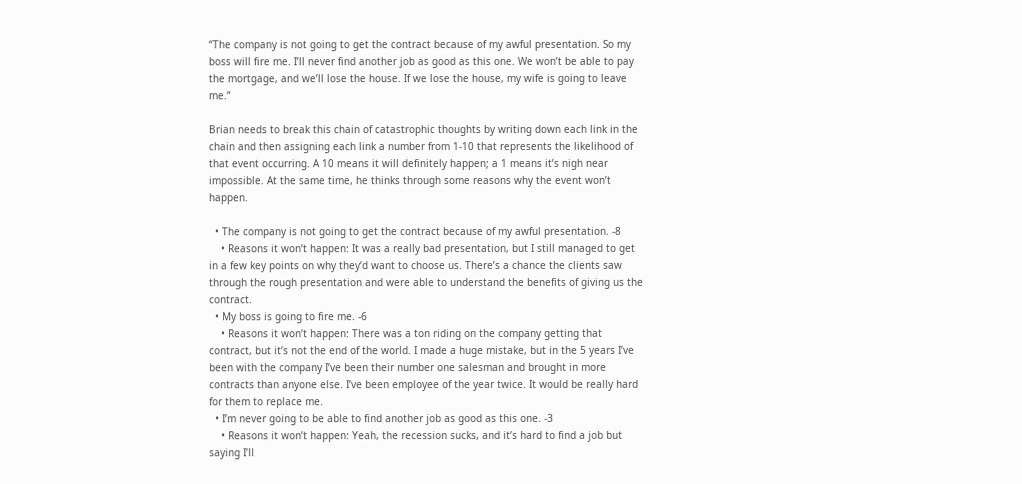“The company is not going to get the contract because of my awful presentation. So my boss will fire me. I’ll never find another job as good as this one. We won’t be able to pay the mortgage, and we’ll lose the house. If we lose the house, my wife is going to leave me.”

Brian needs to break this chain of catastrophic thoughts by writing down each link in the chain and then assigning each link a number from 1-10 that represents the likelihood of that event occurring. A 10 means it will definitely happen; a 1 means it’s nigh near impossible. At the same time, he thinks through some reasons why the event won’t happen.

  • The company is not going to get the contract because of my awful presentation. -8
    • Reasons it won’t happen: It was a really bad presentation, but I still managed to get in a few key points on why they’d want to choose us. There’s a chance the clients saw through the rough presentation and were able to understand the benefits of giving us the contract.
  • My boss is going to fire me. -6
    • Reasons it won’t happen: There was a ton riding on the company getting that contract, but it’s not the end of the world. I made a huge mistake, but in the 5 years I’ve been with the company I’ve been their number one salesman and brought in more contracts than anyone else. I’ve been employee of the year twice. It would be really hard for them to replace me.
  • I’m never going to be able to find another job as good as this one. -3
    • Reasons it won’t happen: Yeah, the recession sucks, and it’s hard to find a job but saying I’ll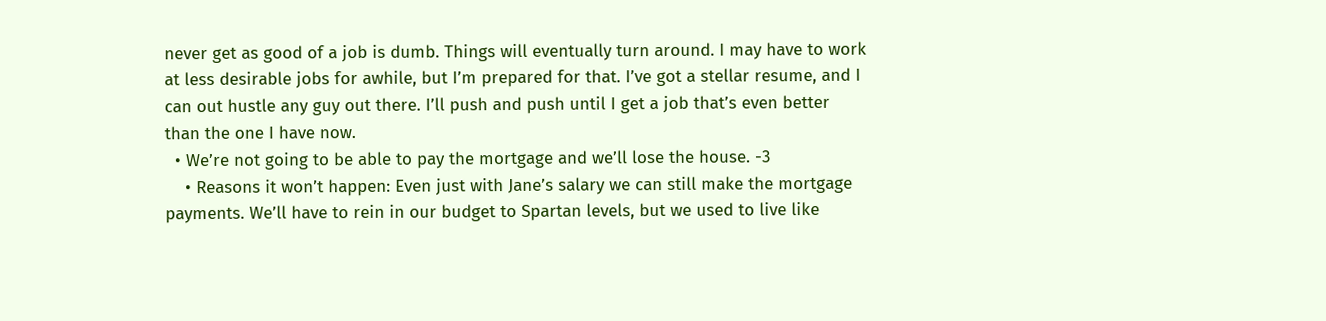never get as good of a job is dumb. Things will eventually turn around. I may have to work at less desirable jobs for awhile, but I’m prepared for that. I’ve got a stellar resume, and I can out hustle any guy out there. I’ll push and push until I get a job that’s even better than the one I have now.
  • We’re not going to be able to pay the mortgage and we’ll lose the house. -3
    • Reasons it won’t happen: Even just with Jane’s salary we can still make the mortgage payments. We’ll have to rein in our budget to Spartan levels, but we used to live like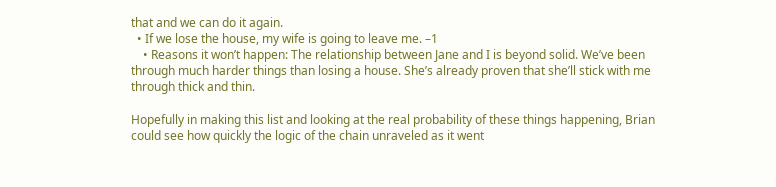that and we can do it again.
  • If we lose the house, my wife is going to leave me. –1
    • Reasons it won’t happen: The relationship between Jane and I is beyond solid. We’ve been through much harder things than losing a house. She’s already proven that she’ll stick with me through thick and thin.

Hopefully in making this list and looking at the real probability of these things happening, Brian could see how quickly the logic of the chain unraveled as it went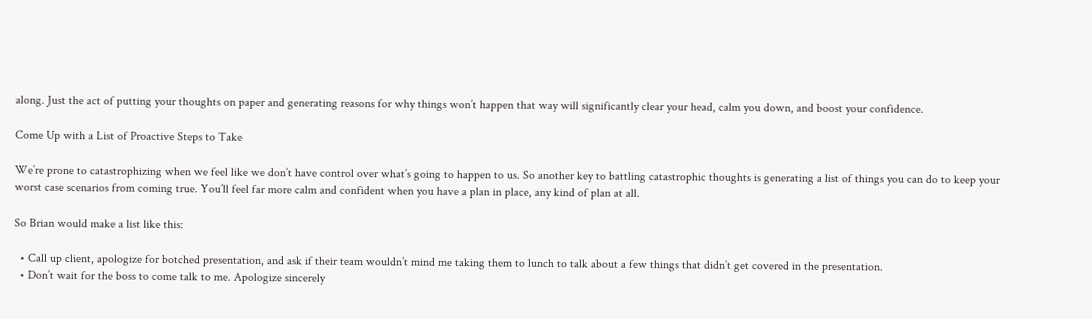along. Just the act of putting your thoughts on paper and generating reasons for why things won’t happen that way will significantly clear your head, calm you down, and boost your confidence.

Come Up with a List of Proactive Steps to Take

We’re prone to catastrophizing when we feel like we don’t have control over what’s going to happen to us. So another key to battling catastrophic thoughts is generating a list of things you can do to keep your worst case scenarios from coming true. You’ll feel far more calm and confident when you have a plan in place, any kind of plan at all.

So Brian would make a list like this:

  • Call up client, apologize for botched presentation, and ask if their team wouldn’t mind me taking them to lunch to talk about a few things that didn’t get covered in the presentation.
  • Don’t wait for the boss to come talk to me. Apologize sincerely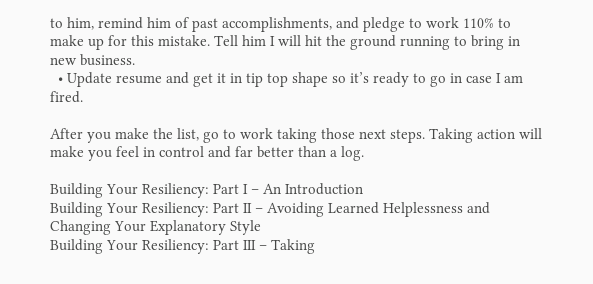to him, remind him of past accomplishments, and pledge to work 110% to make up for this mistake. Tell him I will hit the ground running to bring in new business.
  • Update resume and get it in tip top shape so it’s ready to go in case I am fired.

After you make the list, go to work taking those next steps. Taking action will make you feel in control and far better than a log.

Building Your Resiliency: Part I – An Introduction
Building Your Resiliency: Part II – Avoiding Learned Helplessness and Changing Your Explanatory Style
Building Your Resiliency: Part III – Taking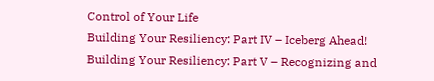Control of Your Life
Building Your Resiliency: Part IV – Iceberg Ahead!
Building Your Resiliency: Part V – Recognizing and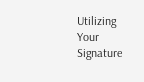Utilizing Your Signature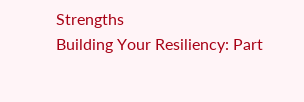Strengths
Building Your Resiliency: Part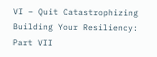VI – Quit Catastrophizing
Building Your Resiliency: Part VII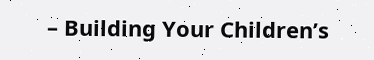– Building Your Children’s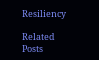Resiliency

Related Posts